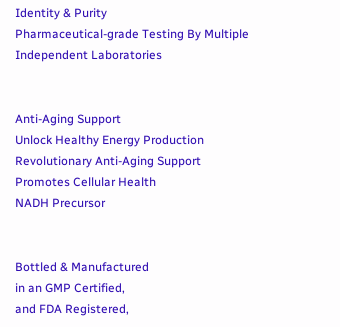Identity & Purity
Pharmaceutical-grade Testing By Multiple
Independent Laboratories


Anti-Aging Support
Unlock Healthy Energy Production
Revolutionary Anti-Aging Support
Promotes Cellular Health
NADH Precursor


Bottled & Manufactured
in an GMP Certified,
and FDA Registered,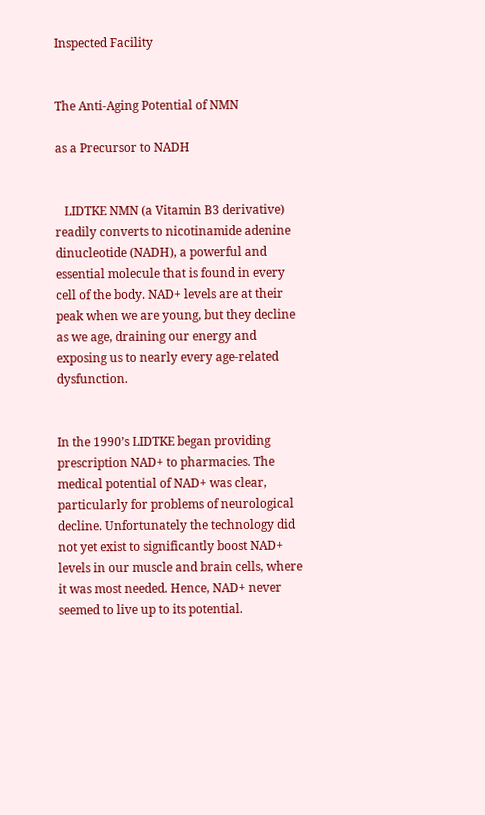Inspected Facility


The Anti-Aging Potential of NMN

as a Precursor to NADH


   LIDTKE NMN (a Vitamin B3 derivative) readily converts to nicotinamide adenine dinucleotide (NADH), a powerful and essential molecule that is found in every cell of the body. NAD+ levels are at their peak when we are young, but they decline as we age, draining our energy and exposing us to nearly every age-related dysfunction.


In the 1990’s LIDTKE began providing prescription NAD+ to pharmacies. The medical potential of NAD+ was clear, particularly for problems of neurological decline. Unfortunately the technology did not yet exist to significantly boost NAD+ levels in our muscle and brain cells, where it was most needed. Hence, NAD+ never seemed to live up to its potential.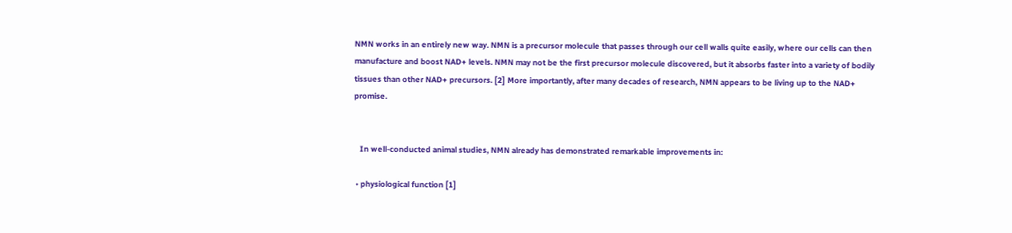NMN works in an entirely new way. NMN is a precursor molecule that passes through our cell walls quite easily, where our cells can then manufacture and boost NAD+ levels. NMN may not be the first precursor molecule discovered, but it absorbs faster into a variety of bodily tissues than other NAD+ precursors. [2] More importantly, after many decades of research, NMN appears to be living up to the NAD+ promise.


   In well-conducted animal studies, NMN already has demonstrated remarkable improvements in:

 • physiological function [1]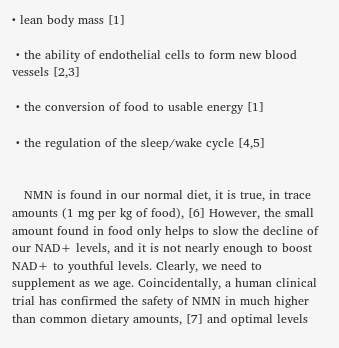• lean body mass [1]

 • the ability of endothelial cells to form new blood vessels [2,3]

 • the conversion of food to usable energy [1]

 • the regulation of the sleep/wake cycle [4,5]


   NMN is found in our normal diet, it is true, in trace amounts (1 mg per kg of food), [6] However, the small amount found in food only helps to slow the decline of our NAD+ levels, and it is not nearly enough to boost NAD+ to youthful levels. Clearly, we need to supplement as we age. Coincidentally, a human clinical trial has confirmed the safety of NMN in much higher than common dietary amounts, [7] and optimal levels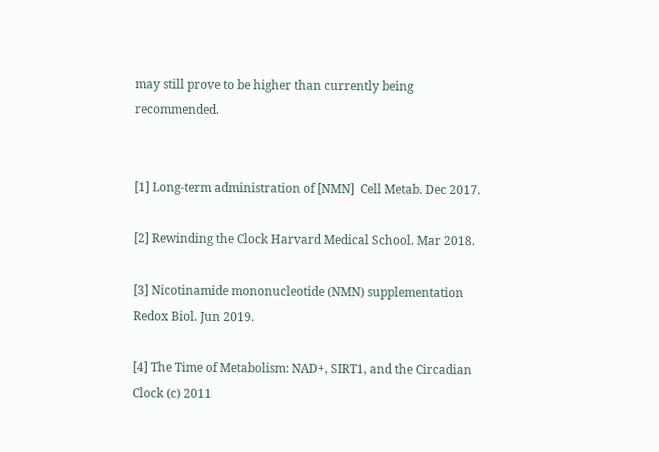may still prove to be higher than currently being recommended.


[1] Long-term administration of [NMN]  Cell Metab. Dec 2017.

[2] Rewinding the Clock Harvard Medical School. Mar 2018.

[3] Nicotinamide mononucleotide (NMN) supplementation Redox Biol. Jun 2019.

[4] The Time of Metabolism: NAD+, SIRT1, and the Circadian Clock (c) 2011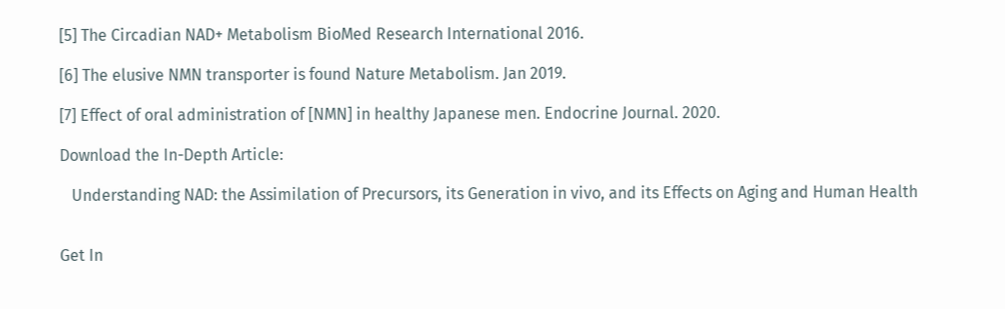[5] The Circadian NAD+ Metabolism BioMed Research International 2016.

[6] The elusive NMN transporter is found Nature Metabolism. Jan 2019.

[7] Effect of oral administration of [NMN] in healthy Japanese men. Endocrine Journal. 2020.

Download the In-Depth Article:

   Understanding NAD: the Assimilation of Precursors, its Generation in vivo, and its Effects on Aging and Human Health


Get In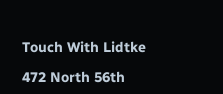Touch With Lidtke

472 North 56th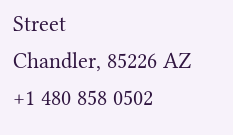Street
Chandler, 85226 AZ
+1 480 858 0502